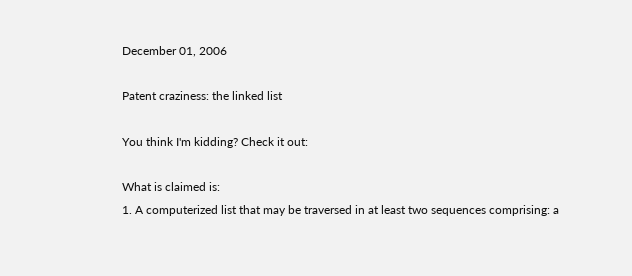December 01, 2006

Patent craziness: the linked list

You think I'm kidding? Check it out:

What is claimed is:
1. A computerized list that may be traversed in at least two sequences comprising: a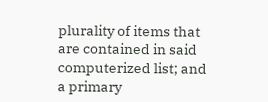plurality of items that are contained in said computerized list; and a primary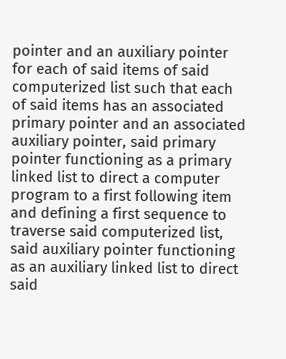pointer and an auxiliary pointer for each of said items of said computerized list such that each of said items has an associated primary pointer and an associated auxiliary pointer, said primary pointer functioning as a primary linked list to direct a computer program to a first following item and defining a first sequence to traverse said computerized list, said auxiliary pointer functioning as an auxiliary linked list to direct said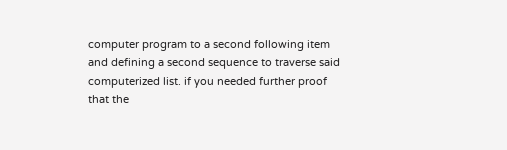computer program to a second following item and defining a second sequence to traverse said computerized list. if you needed further proof that the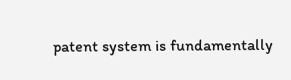patent system is fundamentally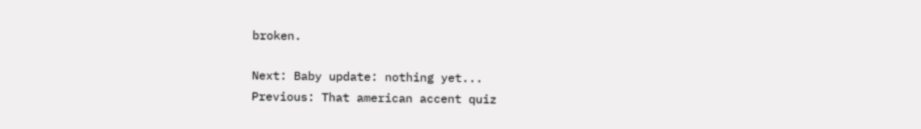broken.

Next: Baby update: nothing yet...
Previous: That american accent quiz